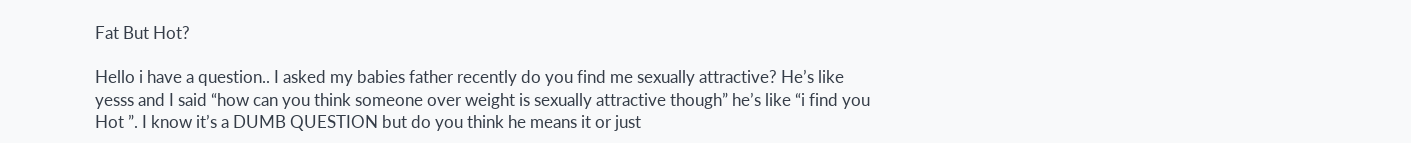Fat But Hot?

Hello i have a question.. I asked my babies father recently do you find me sexually attractive? He’s like yesss and I said “how can you think someone over weight is sexually attractive though” he’s like “i find you Hot ”. I know it’s a DUMB QUESTION but do you think he means it or just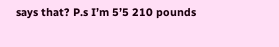says that? P.s I’m 5’5 210 pounds